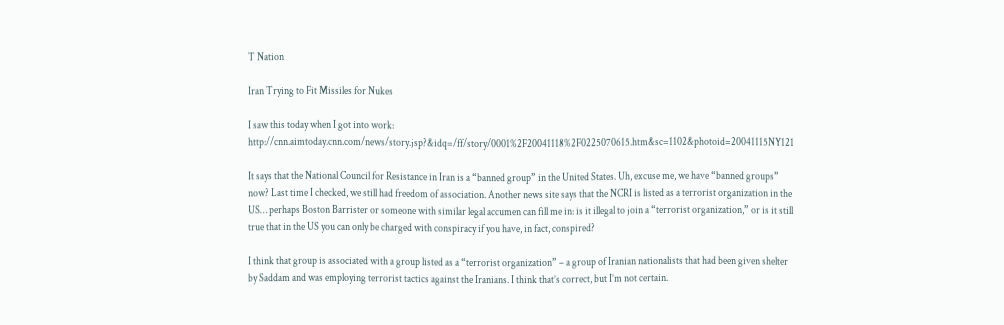T Nation

Iran Trying to Fit Missiles for Nukes

I saw this today when I got into work: http://cnn.aimtoday.cnn.com/news/story.jsp?&idq=/ff/story/0001%2F20041118%2F0225070615.htm&sc=1102&photoid=20041115NY121

It says that the National Council for Resistance in Iran is a “banned group” in the United States. Uh, excuse me, we have “banned groups” now? Last time I checked, we still had freedom of association. Another news site says that the NCRI is listed as a terrorist organization in the US… perhaps Boston Barrister or someone with similar legal accumen can fill me in: is it illegal to join a “terrorist organization,” or is it still true that in the US you can only be charged with conspiracy if you have, in fact, conspired?

I think that group is associated with a group listed as a “terrorist organization” – a group of Iranian nationalists that had been given shelter by Saddam and was employing terrorist tactics against the Iranians. I think that’s correct, but I’m not certain.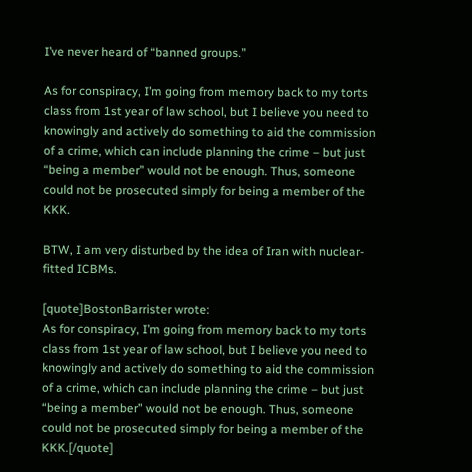I’ve never heard of “banned groups.”

As for conspiracy, I’m going from memory back to my torts class from 1st year of law school, but I believe you need to knowingly and actively do something to aid the commission of a crime, which can include planning the crime – but just “being a member” would not be enough. Thus, someone could not be prosecuted simply for being a member of the KKK.

BTW, I am very disturbed by the idea of Iran with nuclear-fitted ICBMs.

[quote]BostonBarrister wrote:
As for conspiracy, I’m going from memory back to my torts class from 1st year of law school, but I believe you need to knowingly and actively do something to aid the commission of a crime, which can include planning the crime – but just “being a member” would not be enough. Thus, someone could not be prosecuted simply for being a member of the KKK.[/quote]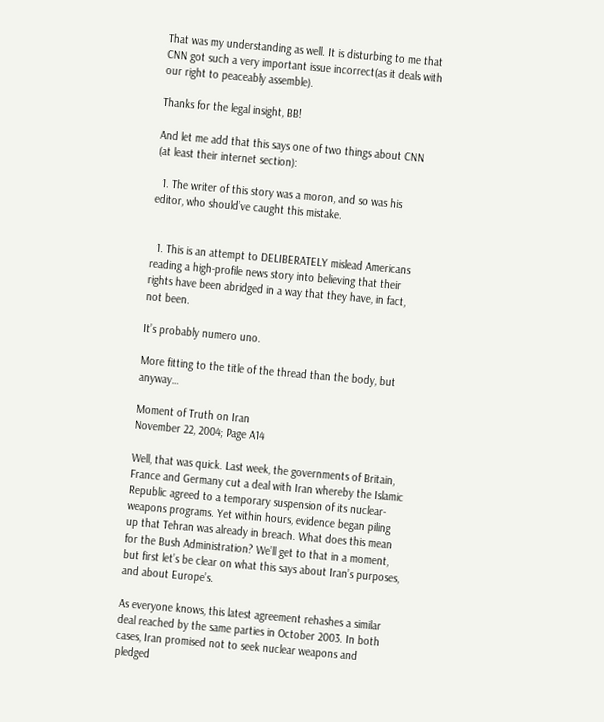That was my understanding as well. It is disturbing to me that CNN got such a very important issue incorrect(as it deals with our right to peaceably assemble).

Thanks for the legal insight, BB!

And let me add that this says one of two things about CNN (at least their internet section):

  1. The writer of this story was a moron, and so was his editor, who should’ve caught this mistake.


  1. This is an attempt to DELIBERATELY mislead Americans reading a high-profile news story into believing that their rights have been abridged in a way that they have, in fact, not been.

It’s probably numero uno.

More fitting to the title of the thread than the body, but anyway…

Moment of Truth on Iran
November 22, 2004; Page A14

Well, that was quick. Last week, the governments of Britain, France and Germany cut a deal with Iran whereby the Islamic Republic agreed to a temporary suspension of its nuclear-weapons programs. Yet within hours, evidence began piling up that Tehran was already in breach. What does this mean for the Bush Administration? We’ll get to that in a moment, but first let’s be clear on what this says about Iran’s purposes, and about Europe’s.

As everyone knows, this latest agreement rehashes a similar deal reached by the same parties in October 2003. In both cases, Iran promised not to seek nuclear weapons and pledged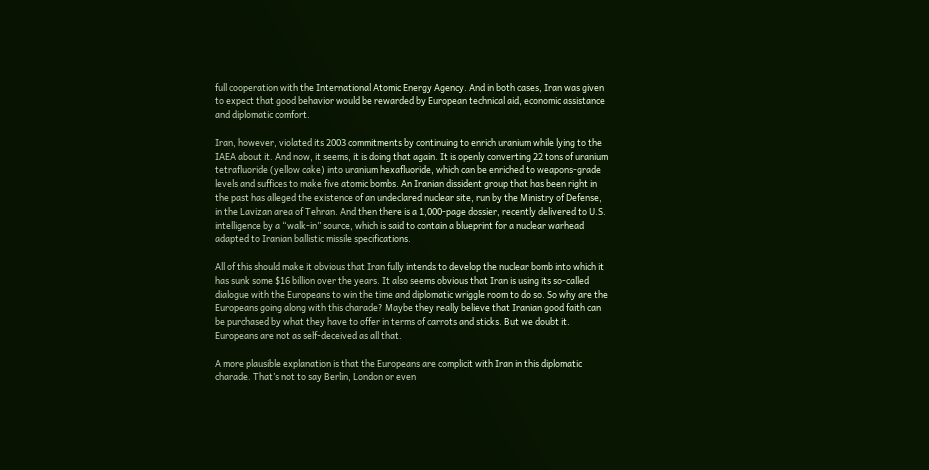full cooperation with the International Atomic Energy Agency. And in both cases, Iran was given to expect that good behavior would be rewarded by European technical aid, economic assistance and diplomatic comfort.

Iran, however, violated its 2003 commitments by continuing to enrich uranium while lying to the IAEA about it. And now, it seems, it is doing that again. It is openly converting 22 tons of uranium tetrafluoride (yellow cake) into uranium hexafluoride, which can be enriched to weapons-grade levels and suffices to make five atomic bombs. An Iranian dissident group that has been right in the past has alleged the existence of an undeclared nuclear site, run by the Ministry of Defense, in the Lavizan area of Tehran. And then there is a 1,000-page dossier, recently delivered to U.S. intelligence by a “walk-in” source, which is said to contain a blueprint for a nuclear warhead adapted to Iranian ballistic missile specifications.

All of this should make it obvious that Iran fully intends to develop the nuclear bomb into which it has sunk some $16 billion over the years. It also seems obvious that Iran is using its so-called dialogue with the Europeans to win the time and diplomatic wriggle room to do so. So why are the Europeans going along with this charade? Maybe they really believe that Iranian good faith can be purchased by what they have to offer in terms of carrots and sticks. But we doubt it. Europeans are not as self-deceived as all that.

A more plausible explanation is that the Europeans are complicit with Iran in this diplomatic charade. That’s not to say Berlin, London or even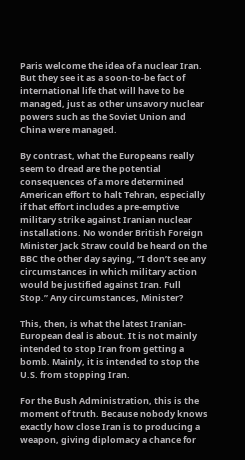Paris welcome the idea of a nuclear Iran. But they see it as a soon-to-be fact of international life that will have to be managed, just as other unsavory nuclear powers such as the Soviet Union and China were managed.

By contrast, what the Europeans really seem to dread are the potential consequences of a more determined American effort to halt Tehran, especially if that effort includes a pre-emptive military strike against Iranian nuclear installations. No wonder British Foreign Minister Jack Straw could be heard on the BBC the other day saying, “I don’t see any circumstances in which military action would be justified against Iran. Full Stop.” Any circumstances, Minister?

This, then, is what the latest Iranian-European deal is about. It is not mainly intended to stop Iran from getting a bomb. Mainly, it is intended to stop the U.S. from stopping Iran.

For the Bush Administration, this is the moment of truth. Because nobody knows exactly how close Iran is to producing a weapon, giving diplomacy a chance for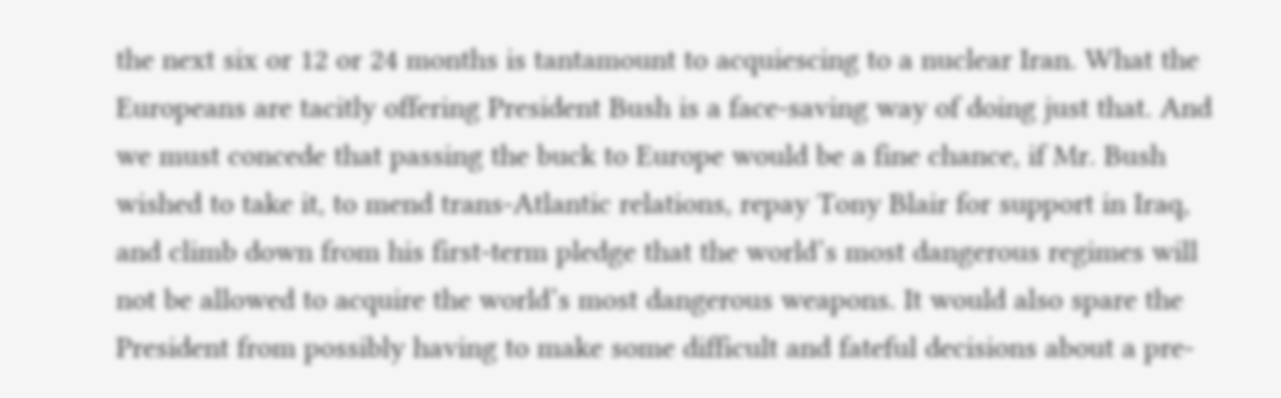the next six or 12 or 24 months is tantamount to acquiescing to a nuclear Iran. What the Europeans are tacitly offering President Bush is a face-saving way of doing just that. And we must concede that passing the buck to Europe would be a fine chance, if Mr. Bush wished to take it, to mend trans-Atlantic relations, repay Tony Blair for support in Iraq, and climb down from his first-term pledge that the world’s most dangerous regimes will not be allowed to acquire the world’s most dangerous weapons. It would also spare the President from possibly having to make some difficult and fateful decisions about a pre-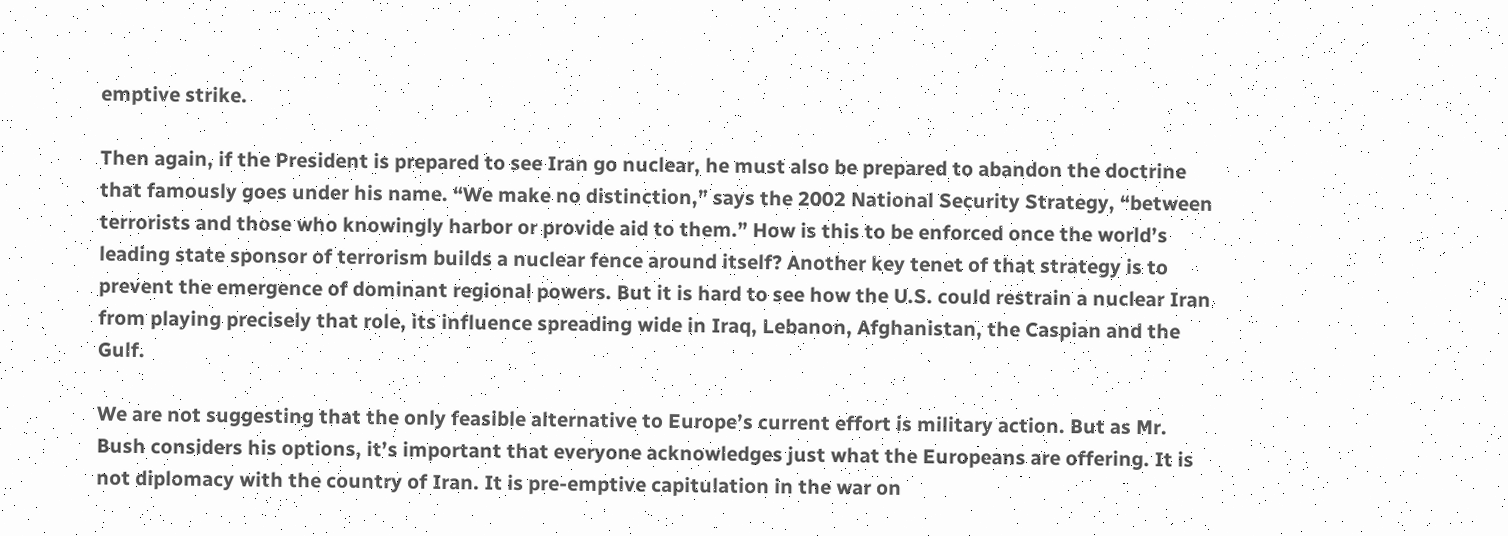emptive strike.

Then again, if the President is prepared to see Iran go nuclear, he must also be prepared to abandon the doctrine that famously goes under his name. “We make no distinction,” says the 2002 National Security Strategy, “between terrorists and those who knowingly harbor or provide aid to them.” How is this to be enforced once the world’s leading state sponsor of terrorism builds a nuclear fence around itself? Another key tenet of that strategy is to prevent the emergence of dominant regional powers. But it is hard to see how the U.S. could restrain a nuclear Iran from playing precisely that role, its influence spreading wide in Iraq, Lebanon, Afghanistan, the Caspian and the Gulf.

We are not suggesting that the only feasible alternative to Europe’s current effort is military action. But as Mr. Bush considers his options, it’s important that everyone acknowledges just what the Europeans are offering. It is not diplomacy with the country of Iran. It is pre-emptive capitulation in the war on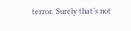terror. Surely that’s not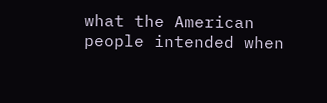what the American people intended when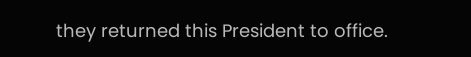they returned this President to office.